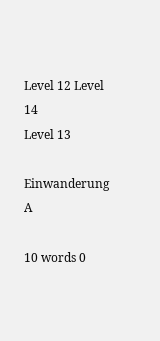Level 12 Level 14
Level 13

Einwanderung A

10 words 0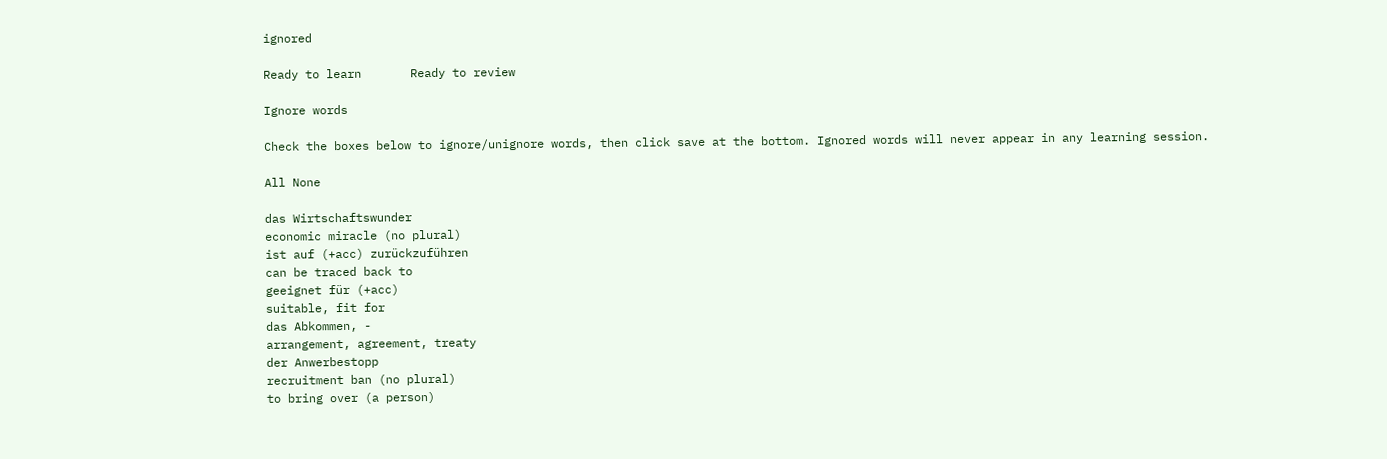ignored

Ready to learn       Ready to review

Ignore words

Check the boxes below to ignore/unignore words, then click save at the bottom. Ignored words will never appear in any learning session.

All None

das Wirtschaftswunder
economic miracle (no plural)
ist auf (+acc) zurückzuführen
can be traced back to
geeignet für (+acc)
suitable, fit for
das Abkommen, -
arrangement, agreement, treaty
der Anwerbestopp
recruitment ban (no plural)
to bring over (a person)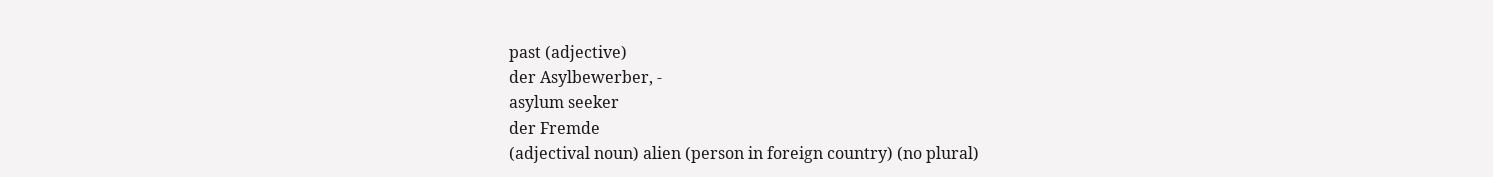past (adjective)
der Asylbewerber, -
asylum seeker
der Fremde
(adjectival noun) alien (person in foreign country) (no plural)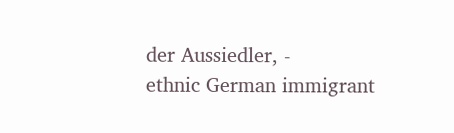der Aussiedler, -
ethnic German immigrant